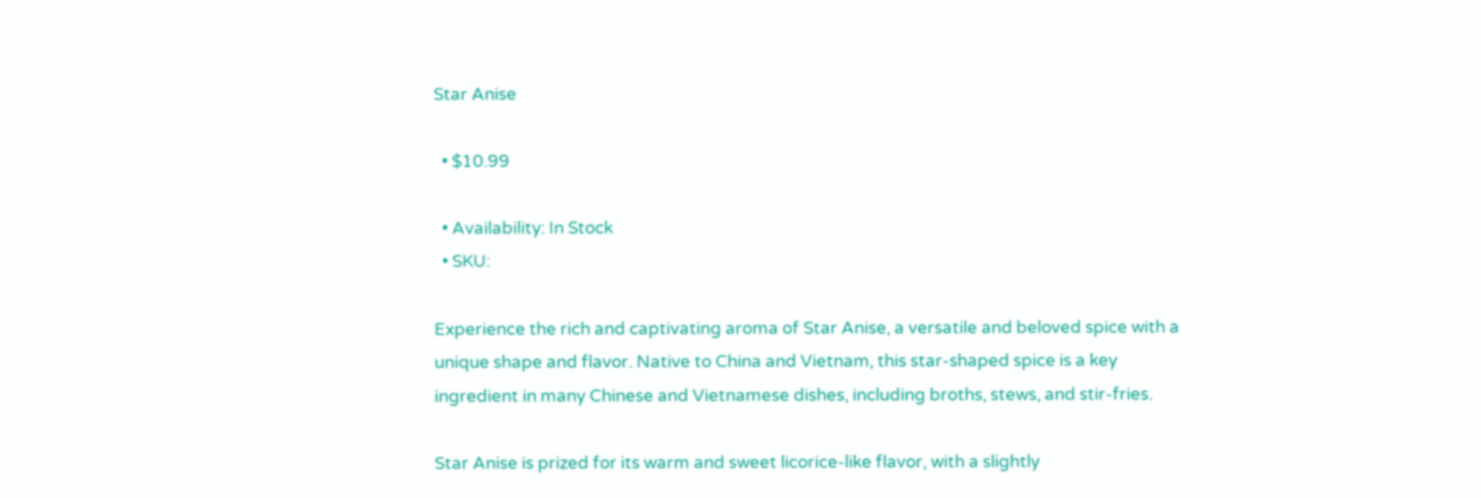Star Anise

  • $10.99

  • Availability: In Stock
  • SKU:

Experience the rich and captivating aroma of Star Anise, a versatile and beloved spice with a unique shape and flavor. Native to China and Vietnam, this star-shaped spice is a key ingredient in many Chinese and Vietnamese dishes, including broths, stews, and stir-fries.

Star Anise is prized for its warm and sweet licorice-like flavor, with a slightly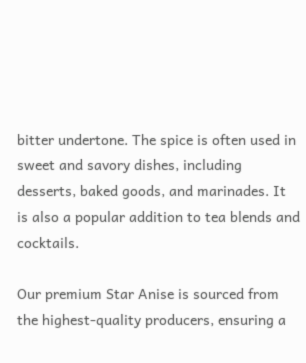bitter undertone. The spice is often used in sweet and savory dishes, including desserts, baked goods, and marinades. It is also a popular addition to tea blends and cocktails.

Our premium Star Anise is sourced from the highest-quality producers, ensuring a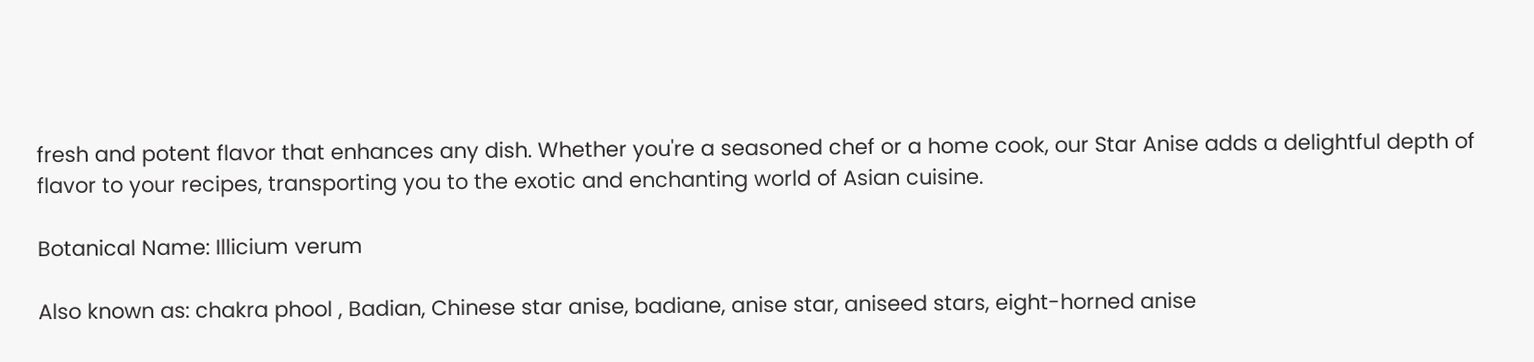fresh and potent flavor that enhances any dish. Whether you're a seasoned chef or a home cook, our Star Anise adds a delightful depth of flavor to your recipes, transporting you to the exotic and enchanting world of Asian cuisine.

Botanical Name: Illicium verum

Also known as: chakra phool , Badian, Chinese star anise, badiane, anise star, aniseed stars, eight-horned anise